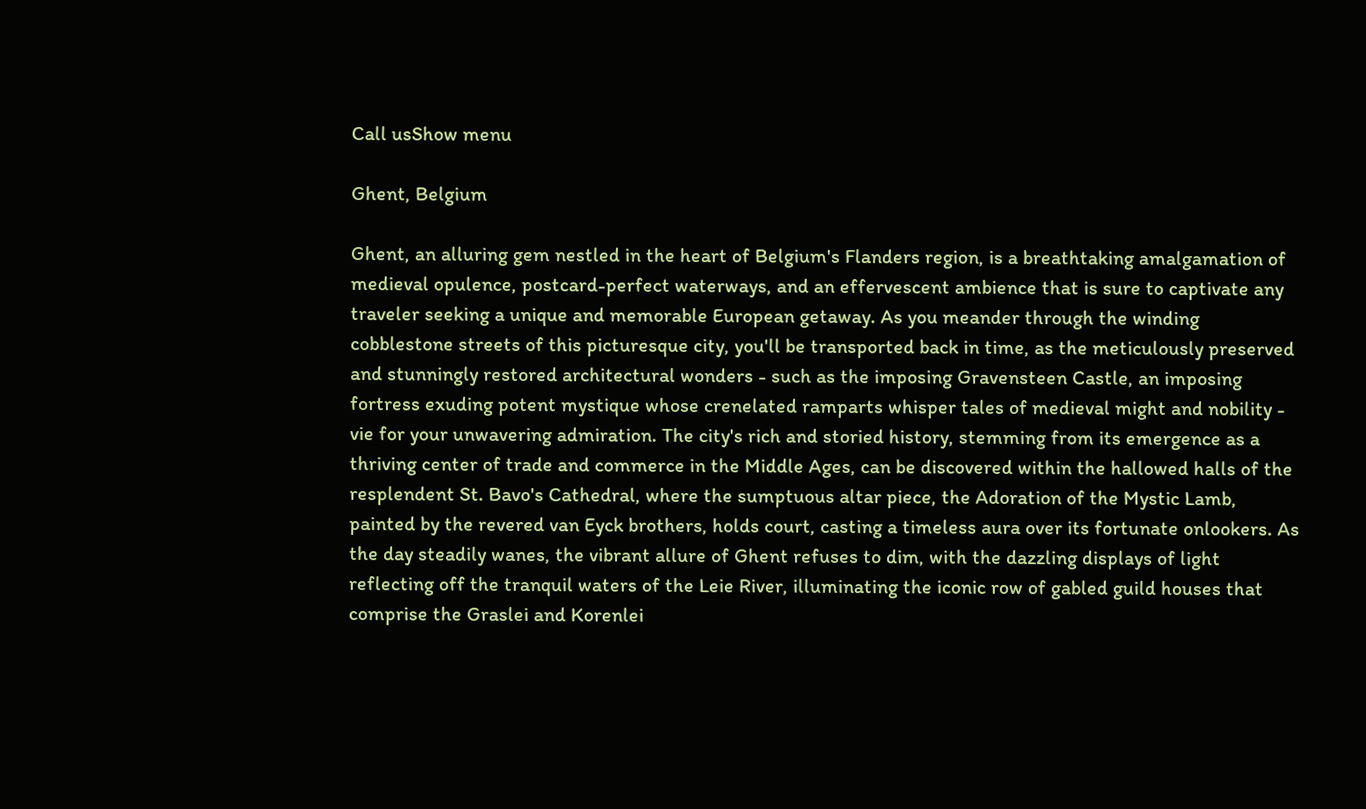Call usShow menu

Ghent, Belgium

Ghent, an alluring gem nestled in the heart of Belgium's Flanders region, is a breathtaking amalgamation of medieval opulence, postcard-perfect waterways, and an effervescent ambience that is sure to captivate any traveler seeking a unique and memorable European getaway. As you meander through the winding cobblestone streets of this picturesque city, you'll be transported back in time, as the meticulously preserved and stunningly restored architectural wonders - such as the imposing Gravensteen Castle, an imposing fortress exuding potent mystique whose crenelated ramparts whisper tales of medieval might and nobility - vie for your unwavering admiration. The city's rich and storied history, stemming from its emergence as a thriving center of trade and commerce in the Middle Ages, can be discovered within the hallowed halls of the resplendent St. Bavo's Cathedral, where the sumptuous altar piece, the Adoration of the Mystic Lamb, painted by the revered van Eyck brothers, holds court, casting a timeless aura over its fortunate onlookers. As the day steadily wanes, the vibrant allure of Ghent refuses to dim, with the dazzling displays of light reflecting off the tranquil waters of the Leie River, illuminating the iconic row of gabled guild houses that comprise the Graslei and Korenlei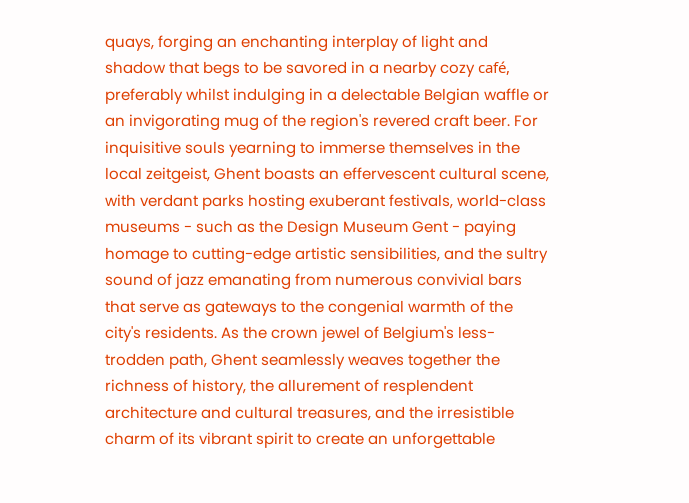quays, forging an enchanting interplay of light and shadow that begs to be savored in a nearby cozy café, preferably whilst indulging in a delectable Belgian waffle or an invigorating mug of the region's revered craft beer. For inquisitive souls yearning to immerse themselves in the local zeitgeist, Ghent boasts an effervescent cultural scene, with verdant parks hosting exuberant festivals, world-class museums - such as the Design Museum Gent - paying homage to cutting-edge artistic sensibilities, and the sultry sound of jazz emanating from numerous convivial bars that serve as gateways to the congenial warmth of the city's residents. As the crown jewel of Belgium's less-trodden path, Ghent seamlessly weaves together the richness of history, the allurement of resplendent architecture and cultural treasures, and the irresistible charm of its vibrant spirit to create an unforgettable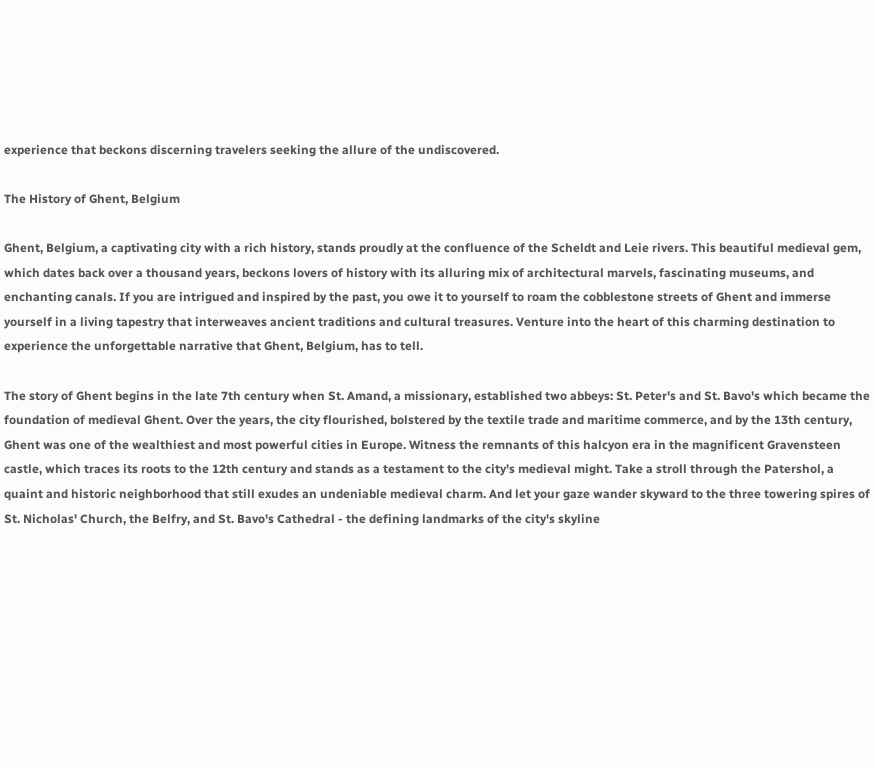experience that beckons discerning travelers seeking the allure of the undiscovered.

The History of Ghent, Belgium

Ghent, Belgium, a captivating city with a rich history, stands proudly at the confluence of the Scheldt and Leie rivers. This beautiful medieval gem, which dates back over a thousand years, beckons lovers of history with its alluring mix of architectural marvels, fascinating museums, and enchanting canals. If you are intrigued and inspired by the past, you owe it to yourself to roam the cobblestone streets of Ghent and immerse yourself in a living tapestry that interweaves ancient traditions and cultural treasures. Venture into the heart of this charming destination to experience the unforgettable narrative that Ghent, Belgium, has to tell.

The story of Ghent begins in the late 7th century when St. Amand, a missionary, established two abbeys: St. Peter's and St. Bavo's which became the foundation of medieval Ghent. Over the years, the city flourished, bolstered by the textile trade and maritime commerce, and by the 13th century, Ghent was one of the wealthiest and most powerful cities in Europe. Witness the remnants of this halcyon era in the magnificent Gravensteen castle, which traces its roots to the 12th century and stands as a testament to the city's medieval might. Take a stroll through the Patershol, a quaint and historic neighborhood that still exudes an undeniable medieval charm. And let your gaze wander skyward to the three towering spires of St. Nicholas' Church, the Belfry, and St. Bavo's Cathedral - the defining landmarks of the city's skyline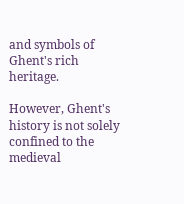and symbols of Ghent's rich heritage.

However, Ghent's history is not solely confined to the medieval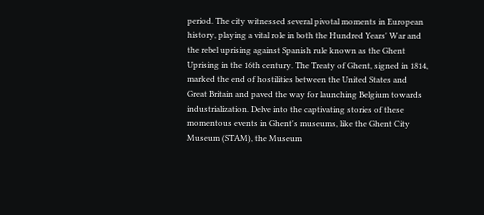period. The city witnessed several pivotal moments in European history, playing a vital role in both the Hundred Years' War and the rebel uprising against Spanish rule known as the Ghent Uprising in the 16th century. The Treaty of Ghent, signed in 1814, marked the end of hostilities between the United States and Great Britain and paved the way for launching Belgium towards industrialization. Delve into the captivating stories of these momentous events in Ghent's museums, like the Ghent City Museum (STAM), the Museum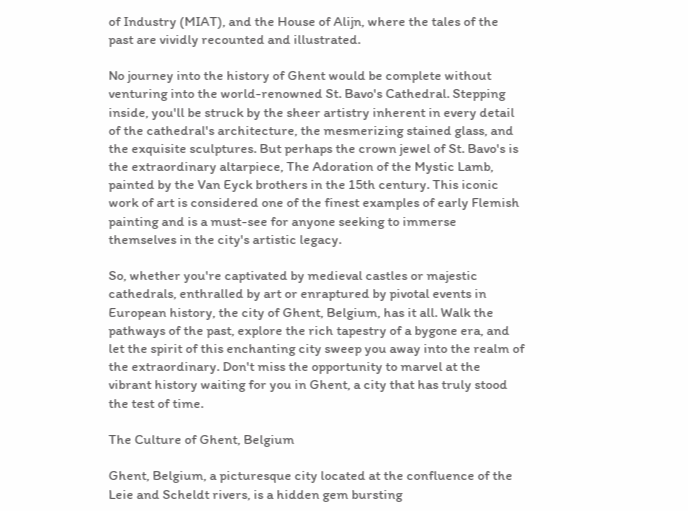of Industry (MIAT), and the House of Alijn, where the tales of the past are vividly recounted and illustrated.

No journey into the history of Ghent would be complete without venturing into the world-renowned St. Bavo's Cathedral. Stepping inside, you'll be struck by the sheer artistry inherent in every detail of the cathedral's architecture, the mesmerizing stained glass, and the exquisite sculptures. But perhaps the crown jewel of St. Bavo's is the extraordinary altarpiece, The Adoration of the Mystic Lamb, painted by the Van Eyck brothers in the 15th century. This iconic work of art is considered one of the finest examples of early Flemish painting and is a must-see for anyone seeking to immerse themselves in the city's artistic legacy.

So, whether you're captivated by medieval castles or majestic cathedrals, enthralled by art or enraptured by pivotal events in European history, the city of Ghent, Belgium, has it all. Walk the pathways of the past, explore the rich tapestry of a bygone era, and let the spirit of this enchanting city sweep you away into the realm of the extraordinary. Don't miss the opportunity to marvel at the vibrant history waiting for you in Ghent, a city that has truly stood the test of time.

The Culture of Ghent, Belgium

Ghent, Belgium, a picturesque city located at the confluence of the Leie and Scheldt rivers, is a hidden gem bursting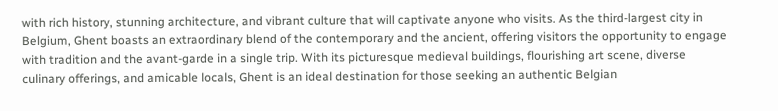with rich history, stunning architecture, and vibrant culture that will captivate anyone who visits. As the third-largest city in Belgium, Ghent boasts an extraordinary blend of the contemporary and the ancient, offering visitors the opportunity to engage with tradition and the avant-garde in a single trip. With its picturesque medieval buildings, flourishing art scene, diverse culinary offerings, and amicable locals, Ghent is an ideal destination for those seeking an authentic Belgian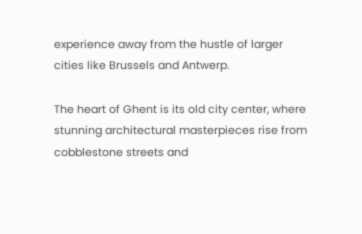experience away from the hustle of larger cities like Brussels and Antwerp.

The heart of Ghent is its old city center, where stunning architectural masterpieces rise from cobblestone streets and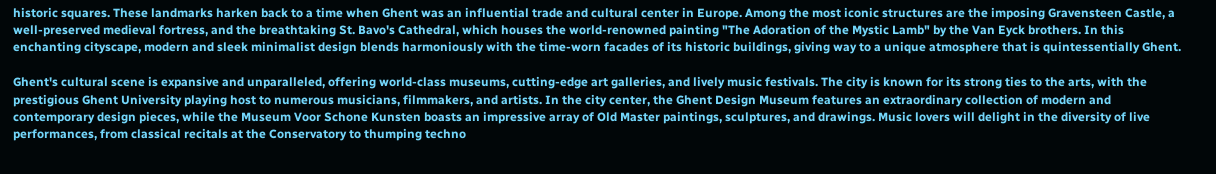historic squares. These landmarks harken back to a time when Ghent was an influential trade and cultural center in Europe. Among the most iconic structures are the imposing Gravensteen Castle, a well-preserved medieval fortress, and the breathtaking St. Bavo's Cathedral, which houses the world-renowned painting "The Adoration of the Mystic Lamb" by the Van Eyck brothers. In this enchanting cityscape, modern and sleek minimalist design blends harmoniously with the time-worn facades of its historic buildings, giving way to a unique atmosphere that is quintessentially Ghent.

Ghent's cultural scene is expansive and unparalleled, offering world-class museums, cutting-edge art galleries, and lively music festivals. The city is known for its strong ties to the arts, with the prestigious Ghent University playing host to numerous musicians, filmmakers, and artists. In the city center, the Ghent Design Museum features an extraordinary collection of modern and contemporary design pieces, while the Museum Voor Schone Kunsten boasts an impressive array of Old Master paintings, sculptures, and drawings. Music lovers will delight in the diversity of live performances, from classical recitals at the Conservatory to thumping techno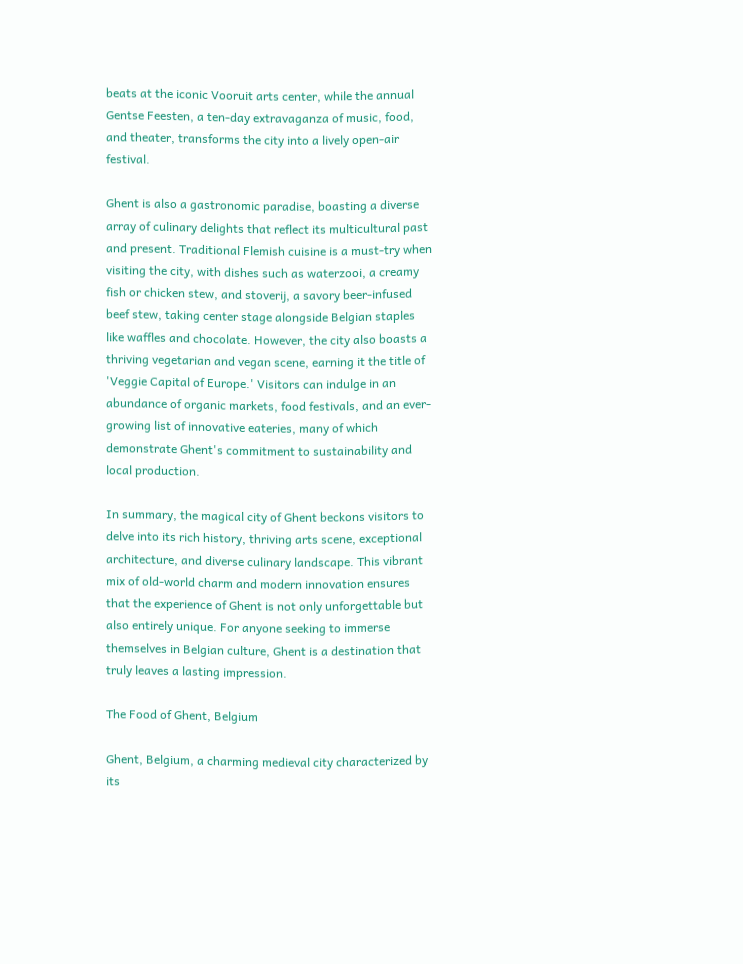beats at the iconic Vooruit arts center, while the annual Gentse Feesten, a ten-day extravaganza of music, food, and theater, transforms the city into a lively open-air festival.

Ghent is also a gastronomic paradise, boasting a diverse array of culinary delights that reflect its multicultural past and present. Traditional Flemish cuisine is a must-try when visiting the city, with dishes such as waterzooi, a creamy fish or chicken stew, and stoverij, a savory beer-infused beef stew, taking center stage alongside Belgian staples like waffles and chocolate. However, the city also boasts a thriving vegetarian and vegan scene, earning it the title of 'Veggie Capital of Europe.' Visitors can indulge in an abundance of organic markets, food festivals, and an ever-growing list of innovative eateries, many of which demonstrate Ghent's commitment to sustainability and local production.

In summary, the magical city of Ghent beckons visitors to delve into its rich history, thriving arts scene, exceptional architecture, and diverse culinary landscape. This vibrant mix of old-world charm and modern innovation ensures that the experience of Ghent is not only unforgettable but also entirely unique. For anyone seeking to immerse themselves in Belgian culture, Ghent is a destination that truly leaves a lasting impression.

The Food of Ghent, Belgium

Ghent, Belgium, a charming medieval city characterized by its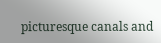picturesque canals and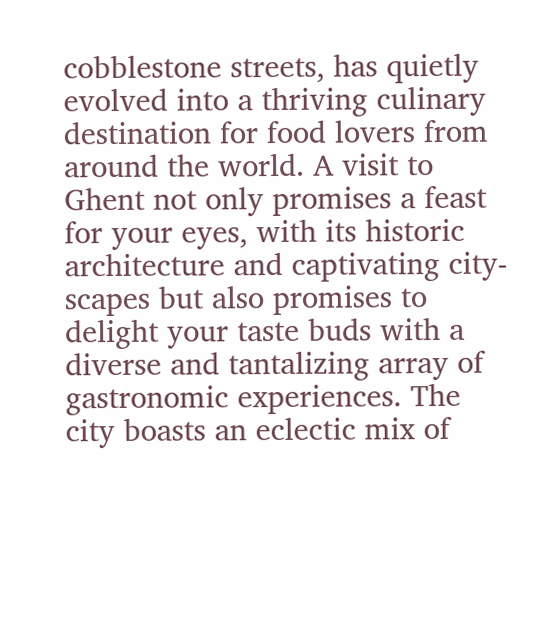cobblestone streets, has quietly evolved into a thriving culinary destination for food lovers from around the world. A visit to Ghent not only promises a feast for your eyes, with its historic architecture and captivating city-scapes but also promises to delight your taste buds with a diverse and tantalizing array of gastronomic experiences. The city boasts an eclectic mix of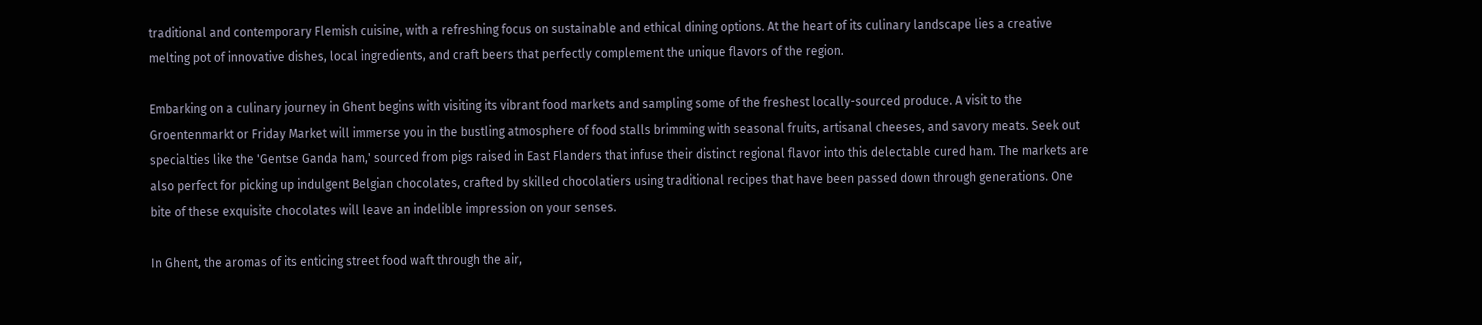traditional and contemporary Flemish cuisine, with a refreshing focus on sustainable and ethical dining options. At the heart of its culinary landscape lies a creative melting pot of innovative dishes, local ingredients, and craft beers that perfectly complement the unique flavors of the region.

Embarking on a culinary journey in Ghent begins with visiting its vibrant food markets and sampling some of the freshest locally-sourced produce. A visit to the Groentenmarkt or Friday Market will immerse you in the bustling atmosphere of food stalls brimming with seasonal fruits, artisanal cheeses, and savory meats. Seek out specialties like the 'Gentse Ganda ham,' sourced from pigs raised in East Flanders that infuse their distinct regional flavor into this delectable cured ham. The markets are also perfect for picking up indulgent Belgian chocolates, crafted by skilled chocolatiers using traditional recipes that have been passed down through generations. One bite of these exquisite chocolates will leave an indelible impression on your senses.

In Ghent, the aromas of its enticing street food waft through the air,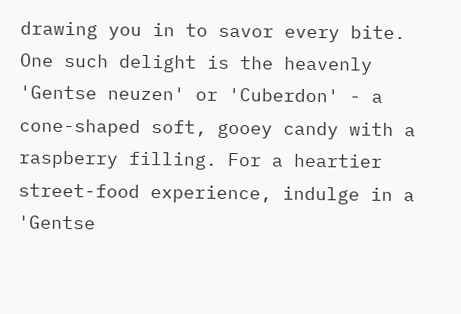drawing you in to savor every bite. One such delight is the heavenly 'Gentse neuzen' or 'Cuberdon' - a cone-shaped soft, gooey candy with a raspberry filling. For a heartier street-food experience, indulge in a 'Gentse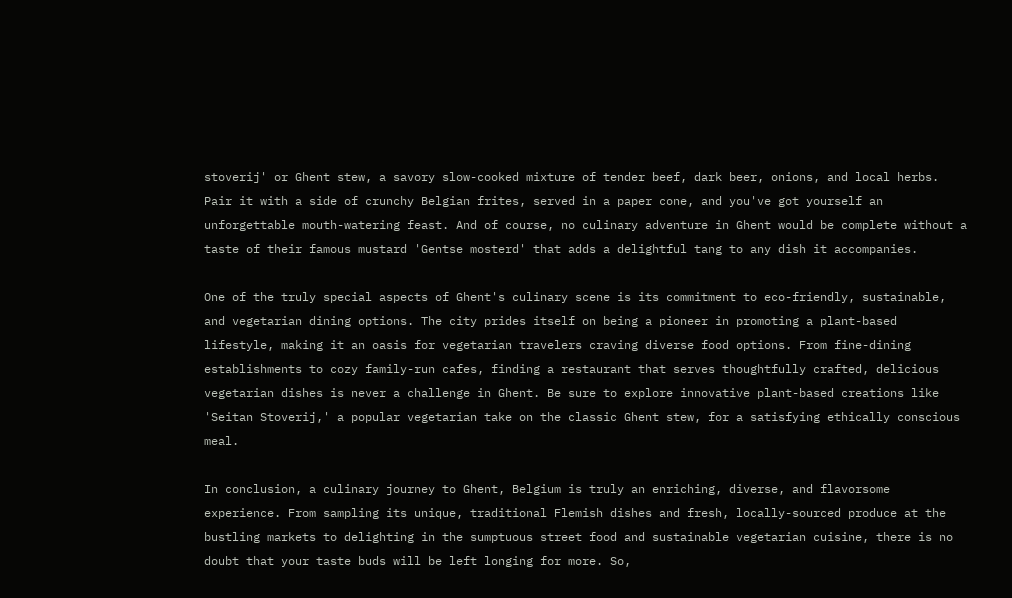stoverij' or Ghent stew, a savory slow-cooked mixture of tender beef, dark beer, onions, and local herbs. Pair it with a side of crunchy Belgian frites, served in a paper cone, and you've got yourself an unforgettable mouth-watering feast. And of course, no culinary adventure in Ghent would be complete without a taste of their famous mustard 'Gentse mosterd' that adds a delightful tang to any dish it accompanies.

One of the truly special aspects of Ghent's culinary scene is its commitment to eco-friendly, sustainable, and vegetarian dining options. The city prides itself on being a pioneer in promoting a plant-based lifestyle, making it an oasis for vegetarian travelers craving diverse food options. From fine-dining establishments to cozy family-run cafes, finding a restaurant that serves thoughtfully crafted, delicious vegetarian dishes is never a challenge in Ghent. Be sure to explore innovative plant-based creations like 'Seitan Stoverij,' a popular vegetarian take on the classic Ghent stew, for a satisfying ethically conscious meal.

In conclusion, a culinary journey to Ghent, Belgium is truly an enriching, diverse, and flavorsome experience. From sampling its unique, traditional Flemish dishes and fresh, locally-sourced produce at the bustling markets to delighting in the sumptuous street food and sustainable vegetarian cuisine, there is no doubt that your taste buds will be left longing for more. So,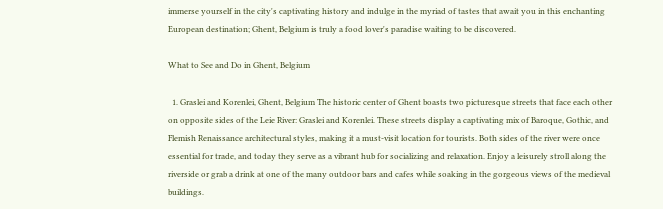immerse yourself in the city's captivating history and indulge in the myriad of tastes that await you in this enchanting European destination; Ghent, Belgium is truly a food lover's paradise waiting to be discovered.

What to See and Do in Ghent, Belgium

  1. Graslei and Korenlei, Ghent, Belgium The historic center of Ghent boasts two picturesque streets that face each other on opposite sides of the Leie River: Graslei and Korenlei. These streets display a captivating mix of Baroque, Gothic, and Flemish Renaissance architectural styles, making it a must-visit location for tourists. Both sides of the river were once essential for trade, and today they serve as a vibrant hub for socializing and relaxation. Enjoy a leisurely stroll along the riverside or grab a drink at one of the many outdoor bars and cafes while soaking in the gorgeous views of the medieval buildings.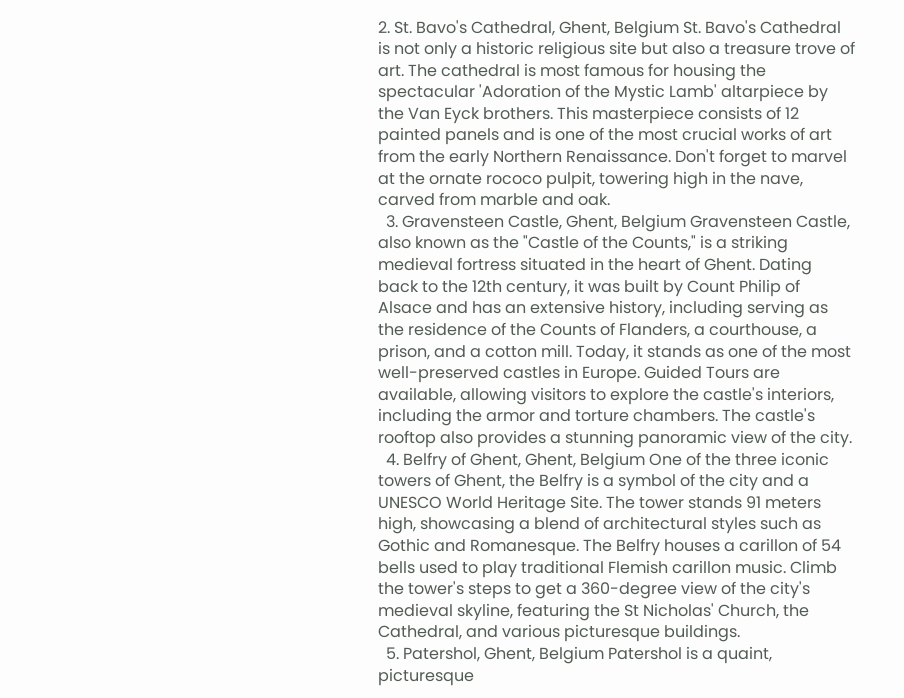2. St. Bavo's Cathedral, Ghent, Belgium St. Bavo's Cathedral is not only a historic religious site but also a treasure trove of art. The cathedral is most famous for housing the spectacular 'Adoration of the Mystic Lamb' altarpiece by the Van Eyck brothers. This masterpiece consists of 12 painted panels and is one of the most crucial works of art from the early Northern Renaissance. Don't forget to marvel at the ornate rococo pulpit, towering high in the nave, carved from marble and oak.
  3. Gravensteen Castle, Ghent, Belgium Gravensteen Castle, also known as the "Castle of the Counts," is a striking medieval fortress situated in the heart of Ghent. Dating back to the 12th century, it was built by Count Philip of Alsace and has an extensive history, including serving as the residence of the Counts of Flanders, a courthouse, a prison, and a cotton mill. Today, it stands as one of the most well-preserved castles in Europe. Guided Tours are available, allowing visitors to explore the castle's interiors, including the armor and torture chambers. The castle's rooftop also provides a stunning panoramic view of the city.
  4. Belfry of Ghent, Ghent, Belgium One of the three iconic towers of Ghent, the Belfry is a symbol of the city and a UNESCO World Heritage Site. The tower stands 91 meters high, showcasing a blend of architectural styles such as Gothic and Romanesque. The Belfry houses a carillon of 54 bells used to play traditional Flemish carillon music. Climb the tower's steps to get a 360-degree view of the city's medieval skyline, featuring the St Nicholas' Church, the Cathedral, and various picturesque buildings.
  5. Patershol, Ghent, Belgium Patershol is a quaint, picturesque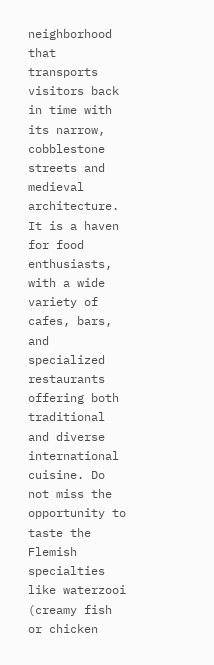neighborhood that transports visitors back in time with its narrow, cobblestone streets and medieval architecture. It is a haven for food enthusiasts, with a wide variety of cafes, bars, and specialized restaurants offering both traditional and diverse international cuisine. Do not miss the opportunity to taste the Flemish specialties like waterzooi (creamy fish or chicken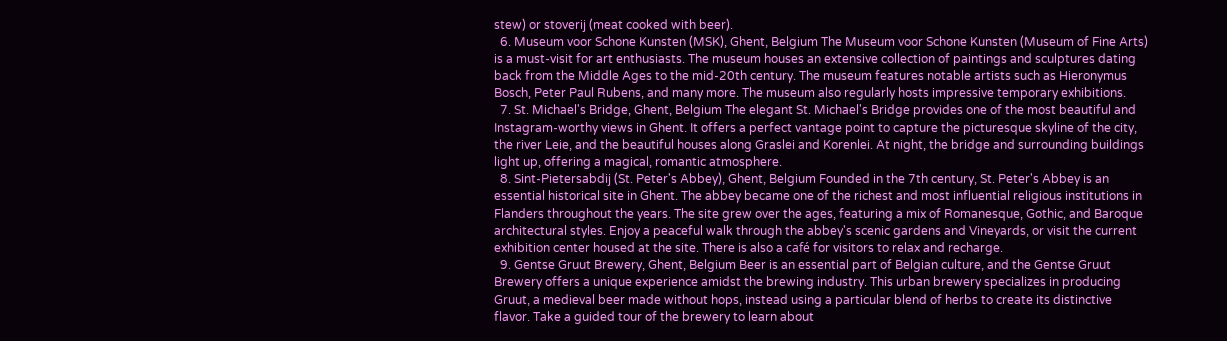stew) or stoverij (meat cooked with beer).
  6. Museum voor Schone Kunsten (MSK), Ghent, Belgium The Museum voor Schone Kunsten (Museum of Fine Arts) is a must-visit for art enthusiasts. The museum houses an extensive collection of paintings and sculptures dating back from the Middle Ages to the mid-20th century. The museum features notable artists such as Hieronymus Bosch, Peter Paul Rubens, and many more. The museum also regularly hosts impressive temporary exhibitions.
  7. St. Michael's Bridge, Ghent, Belgium The elegant St. Michael's Bridge provides one of the most beautiful and Instagram-worthy views in Ghent. It offers a perfect vantage point to capture the picturesque skyline of the city, the river Leie, and the beautiful houses along Graslei and Korenlei. At night, the bridge and surrounding buildings light up, offering a magical, romantic atmosphere.
  8. Sint-Pietersabdij (St. Peter's Abbey), Ghent, Belgium Founded in the 7th century, St. Peter's Abbey is an essential historical site in Ghent. The abbey became one of the richest and most influential religious institutions in Flanders throughout the years. The site grew over the ages, featuring a mix of Romanesque, Gothic, and Baroque architectural styles. Enjoy a peaceful walk through the abbey's scenic gardens and Vineyards, or visit the current exhibition center housed at the site. There is also a café for visitors to relax and recharge.
  9. Gentse Gruut Brewery, Ghent, Belgium Beer is an essential part of Belgian culture, and the Gentse Gruut Brewery offers a unique experience amidst the brewing industry. This urban brewery specializes in producing Gruut, a medieval beer made without hops, instead using a particular blend of herbs to create its distinctive flavor. Take a guided tour of the brewery to learn about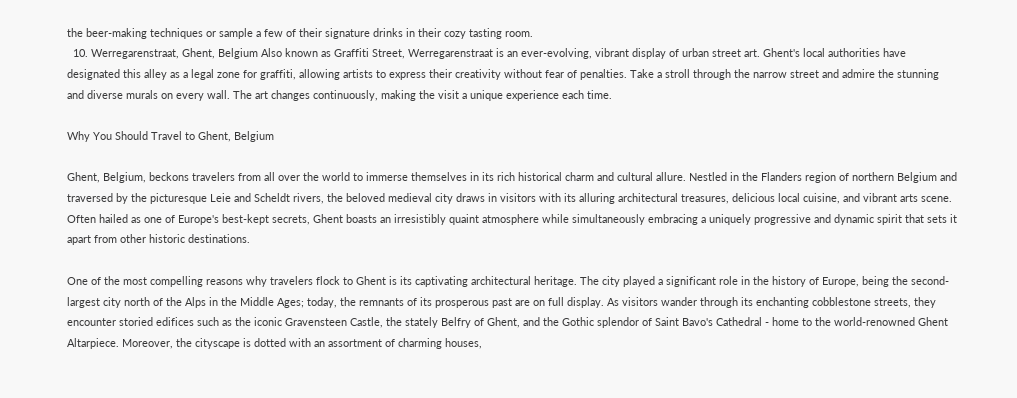the beer-making techniques or sample a few of their signature drinks in their cozy tasting room.
  10. Werregarenstraat, Ghent, Belgium Also known as Graffiti Street, Werregarenstraat is an ever-evolving, vibrant display of urban street art. Ghent's local authorities have designated this alley as a legal zone for graffiti, allowing artists to express their creativity without fear of penalties. Take a stroll through the narrow street and admire the stunning and diverse murals on every wall. The art changes continuously, making the visit a unique experience each time.

Why You Should Travel to Ghent, Belgium

Ghent, Belgium, beckons travelers from all over the world to immerse themselves in its rich historical charm and cultural allure. Nestled in the Flanders region of northern Belgium and traversed by the picturesque Leie and Scheldt rivers, the beloved medieval city draws in visitors with its alluring architectural treasures, delicious local cuisine, and vibrant arts scene. Often hailed as one of Europe's best-kept secrets, Ghent boasts an irresistibly quaint atmosphere while simultaneously embracing a uniquely progressive and dynamic spirit that sets it apart from other historic destinations.

One of the most compelling reasons why travelers flock to Ghent is its captivating architectural heritage. The city played a significant role in the history of Europe, being the second-largest city north of the Alps in the Middle Ages; today, the remnants of its prosperous past are on full display. As visitors wander through its enchanting cobblestone streets, they encounter storied edifices such as the iconic Gravensteen Castle, the stately Belfry of Ghent, and the Gothic splendor of Saint Bavo's Cathedral - home to the world-renowned Ghent Altarpiece. Moreover, the cityscape is dotted with an assortment of charming houses,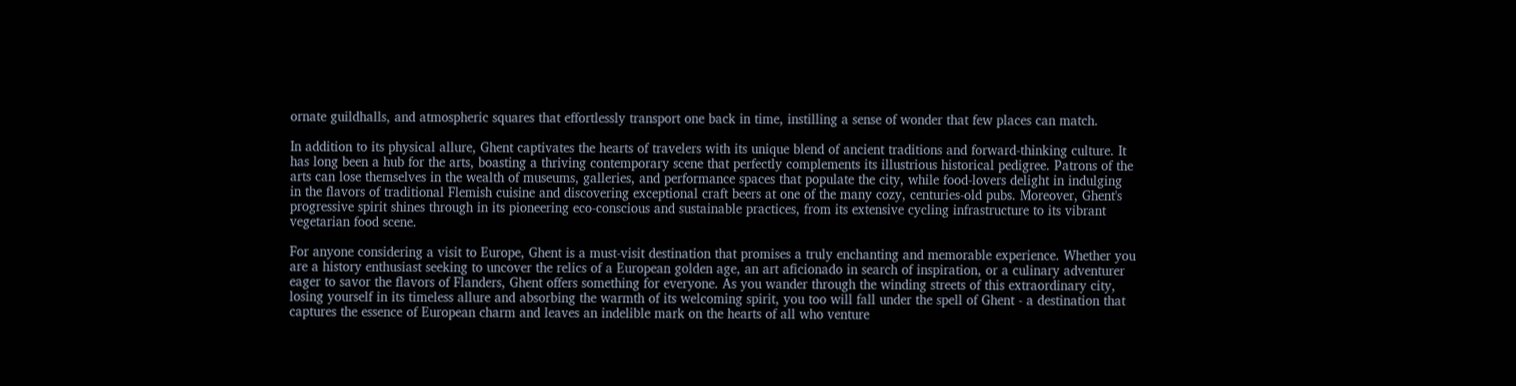ornate guildhalls, and atmospheric squares that effortlessly transport one back in time, instilling a sense of wonder that few places can match.

In addition to its physical allure, Ghent captivates the hearts of travelers with its unique blend of ancient traditions and forward-thinking culture. It has long been a hub for the arts, boasting a thriving contemporary scene that perfectly complements its illustrious historical pedigree. Patrons of the arts can lose themselves in the wealth of museums, galleries, and performance spaces that populate the city, while food-lovers delight in indulging in the flavors of traditional Flemish cuisine and discovering exceptional craft beers at one of the many cozy, centuries-old pubs. Moreover, Ghent's progressive spirit shines through in its pioneering eco-conscious and sustainable practices, from its extensive cycling infrastructure to its vibrant vegetarian food scene.

For anyone considering a visit to Europe, Ghent is a must-visit destination that promises a truly enchanting and memorable experience. Whether you are a history enthusiast seeking to uncover the relics of a European golden age, an art aficionado in search of inspiration, or a culinary adventurer eager to savor the flavors of Flanders, Ghent offers something for everyone. As you wander through the winding streets of this extraordinary city, losing yourself in its timeless allure and absorbing the warmth of its welcoming spirit, you too will fall under the spell of Ghent - a destination that captures the essence of European charm and leaves an indelible mark on the hearts of all who venture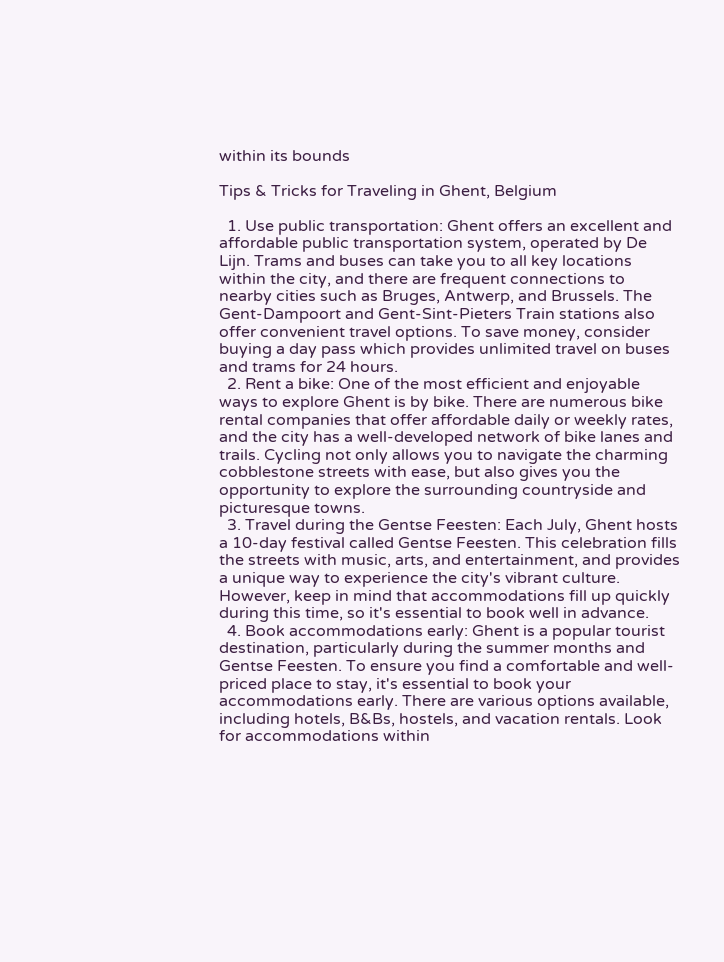within its bounds

Tips & Tricks for Traveling in Ghent, Belgium

  1. Use public transportation: Ghent offers an excellent and affordable public transportation system, operated by De Lijn. Trams and buses can take you to all key locations within the city, and there are frequent connections to nearby cities such as Bruges, Antwerp, and Brussels. The Gent-Dampoort and Gent-Sint-Pieters Train stations also offer convenient travel options. To save money, consider buying a day pass which provides unlimited travel on buses and trams for 24 hours.
  2. Rent a bike: One of the most efficient and enjoyable ways to explore Ghent is by bike. There are numerous bike rental companies that offer affordable daily or weekly rates, and the city has a well-developed network of bike lanes and trails. Cycling not only allows you to navigate the charming cobblestone streets with ease, but also gives you the opportunity to explore the surrounding countryside and picturesque towns.
  3. Travel during the Gentse Feesten: Each July, Ghent hosts a 10-day festival called Gentse Feesten. This celebration fills the streets with music, arts, and entertainment, and provides a unique way to experience the city's vibrant culture. However, keep in mind that accommodations fill up quickly during this time, so it's essential to book well in advance.
  4. Book accommodations early: Ghent is a popular tourist destination, particularly during the summer months and Gentse Feesten. To ensure you find a comfortable and well-priced place to stay, it's essential to book your accommodations early. There are various options available, including hotels, B&Bs, hostels, and vacation rentals. Look for accommodations within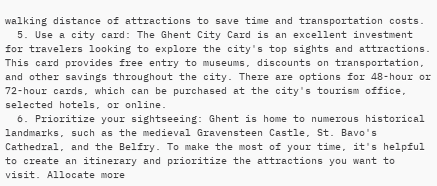walking distance of attractions to save time and transportation costs.
  5. Use a city card: The Ghent City Card is an excellent investment for travelers looking to explore the city's top sights and attractions. This card provides free entry to museums, discounts on transportation, and other savings throughout the city. There are options for 48-hour or 72-hour cards, which can be purchased at the city's tourism office, selected hotels, or online.
  6. Prioritize your sightseeing: Ghent is home to numerous historical landmarks, such as the medieval Gravensteen Castle, St. Bavo's Cathedral, and the Belfry. To make the most of your time, it's helpful to create an itinerary and prioritize the attractions you want to visit. Allocate more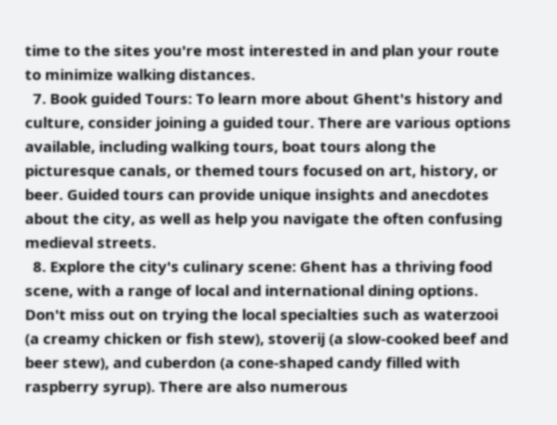time to the sites you're most interested in and plan your route to minimize walking distances.
  7. Book guided Tours: To learn more about Ghent's history and culture, consider joining a guided tour. There are various options available, including walking tours, boat tours along the picturesque canals, or themed tours focused on art, history, or beer. Guided tours can provide unique insights and anecdotes about the city, as well as help you navigate the often confusing medieval streets.
  8. Explore the city's culinary scene: Ghent has a thriving food scene, with a range of local and international dining options. Don't miss out on trying the local specialties such as waterzooi (a creamy chicken or fish stew), stoverij (a slow-cooked beef and beer stew), and cuberdon (a cone-shaped candy filled with raspberry syrup). There are also numerous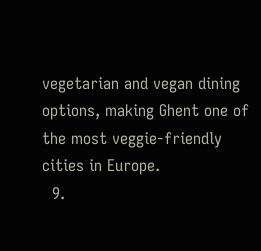vegetarian and vegan dining options, making Ghent one of the most veggie-friendly cities in Europe.
  9.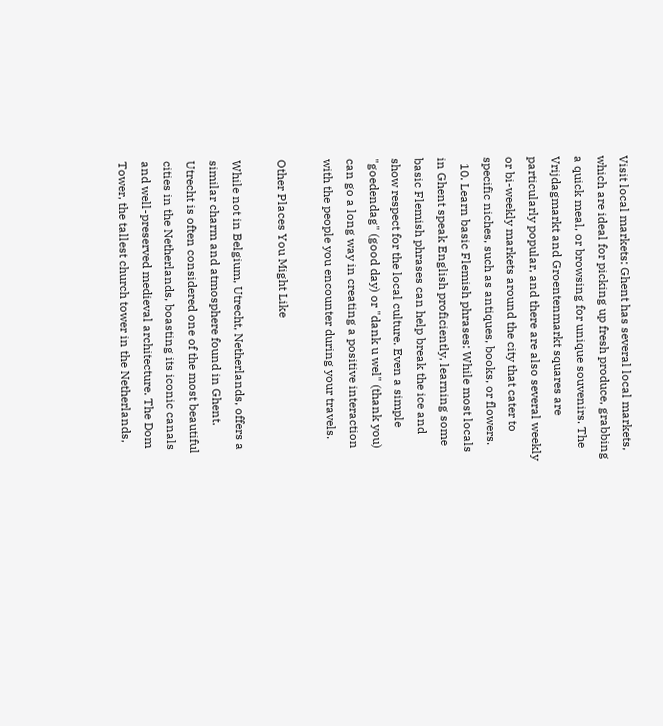Visit local markets: Ghent has several local markets, which are ideal for picking up fresh produce, grabbing a quick meal, or browsing for unique souvenirs. The Vrijdagmarkt and Groentenmarkt squares are particularly popular, and there are also several weekly or bi-weekly markets around the city that cater to specific niches, such as antiques, books, or flowers.
  10. Learn basic Flemish phrases: While most locals in Ghent speak English proficiently, learning some basic Flemish phrases can help break the ice and show respect for the local culture. Even a simple "goedendag" (good day) or "dank u wel" (thank you) can go a long way in creating a positive interaction with the people you encounter during your travels.

Other Places You Might Like

While not in Belgium, Utrecht, Netherlands, offers a similar charm and atmosphere found in Ghent. Utrecht is often considered one of the most beautiful cities in the Netherlands, boasting its iconic canals and well-preserved medieval architecture. The Dom Tower, the tallest church tower in the Netherlands,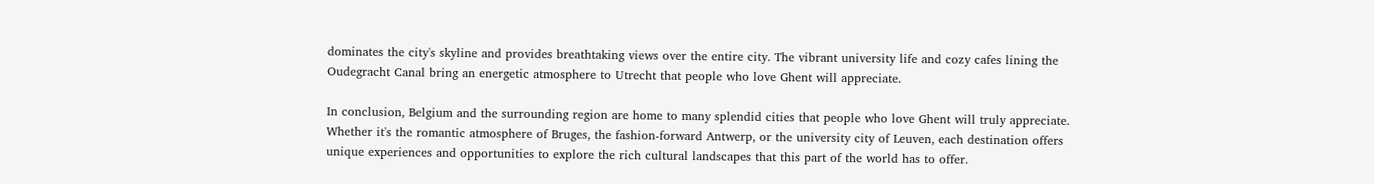dominates the city's skyline and provides breathtaking views over the entire city. The vibrant university life and cozy cafes lining the Oudegracht Canal bring an energetic atmosphere to Utrecht that people who love Ghent will appreciate.

In conclusion, Belgium and the surrounding region are home to many splendid cities that people who love Ghent will truly appreciate. Whether it's the romantic atmosphere of Bruges, the fashion-forward Antwerp, or the university city of Leuven, each destination offers unique experiences and opportunities to explore the rich cultural landscapes that this part of the world has to offer.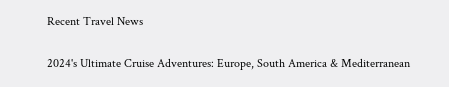Recent Travel News

2024's Ultimate Cruise Adventures: Europe, South America & Mediterranean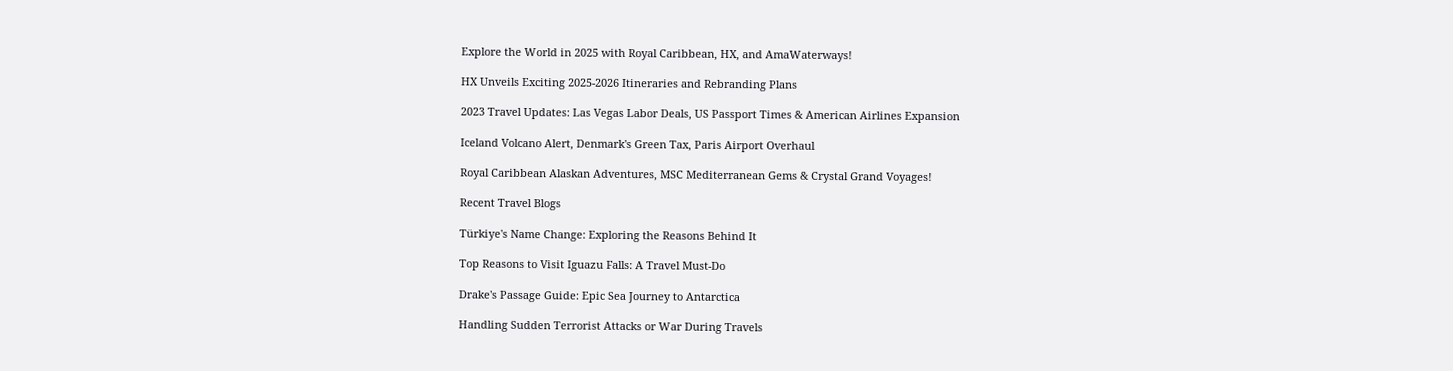Explore the World in 2025 with Royal Caribbean, HX, and AmaWaterways!

HX Unveils Exciting 2025-2026 Itineraries and Rebranding Plans

2023 Travel Updates: Las Vegas Labor Deals, US Passport Times & American Airlines Expansion

Iceland Volcano Alert, Denmark's Green Tax, Paris Airport Overhaul

Royal Caribbean Alaskan Adventures, MSC Mediterranean Gems & Crystal Grand Voyages!

Recent Travel Blogs

Türkiye's Name Change: Exploring the Reasons Behind It

Top Reasons to Visit Iguazu Falls: A Travel Must-Do

Drake's Passage Guide: Epic Sea Journey to Antarctica

Handling Sudden Terrorist Attacks or War During Travels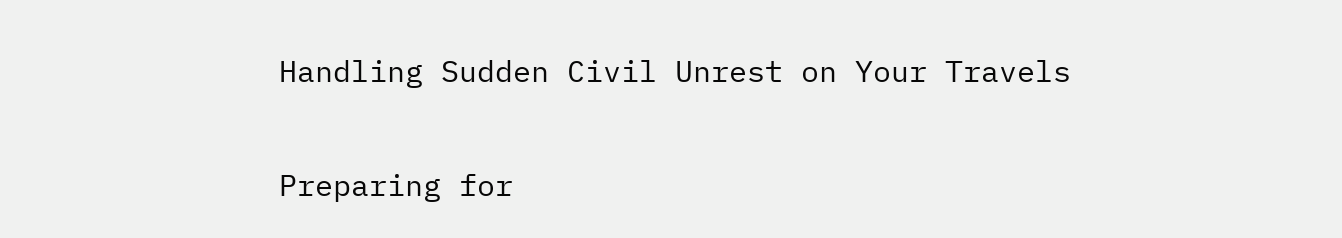Handling Sudden Civil Unrest on Your Travels

Preparing for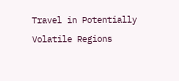Travel in Potentially Volatile Regions